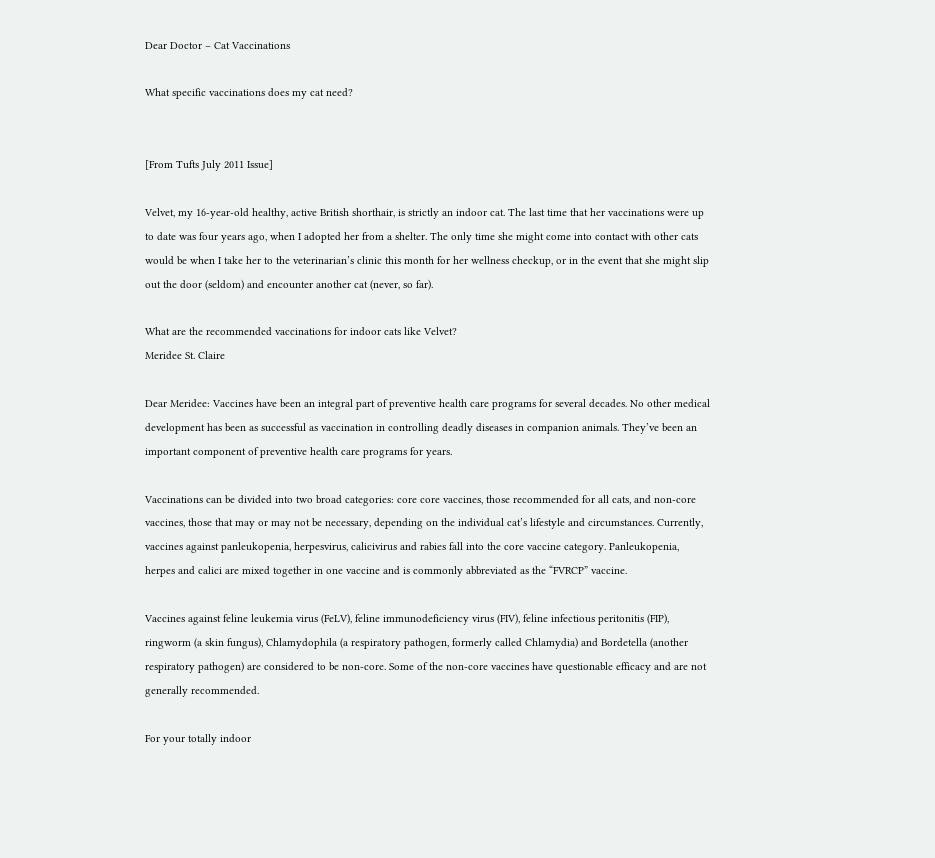Dear Doctor – Cat Vaccinations

What specific vaccinations does my cat need?


[From Tufts July 2011 Issue]

Velvet, my 16-year-old healthy, active British shorthair, is strictly an indoor cat. The last time that her vaccinations were up to date was four years ago, when I adopted her from a shelter. The only time she might come into contact with other cats would be when I take her to the veterinarian’s clinic this month for her wellness checkup, or in the event that she might slip out the door (seldom) and encounter another cat (never, so far).

What are the recommended vaccinations for indoor cats like Velvet?
Meridee St. Claire

Dear Meridee: Vaccines have been an integral part of preventive health care programs for several decades. No other medical development has been as successful as vaccination in controlling deadly diseases in companion animals. They’ve been an important component of preventive health care programs for years.

Vaccinations can be divided into two broad categories: core core vaccines, those recommended for all cats, and non-core vaccines, those that may or may not be necessary, depending on the individual cat’s lifestyle and circumstances. Currently, vaccines against panleukopenia, herpesvirus, calicivirus and rabies fall into the core vaccine category. Panleukopenia, herpes and calici are mixed together in one vaccine and is commonly abbreviated as the “FVRCP” vaccine.

Vaccines against feline leukemia virus (FeLV), feline immunodeficiency virus (FIV), feline infectious peritonitis (FIP), ringworm (a skin fungus), Chlamydophila (a respiratory pathogen, formerly called Chlamydia) and Bordetella (another respiratory pathogen) are considered to be non-core. Some of the non-core vaccines have questionable efficacy and are not generally recommended.

For your totally indoor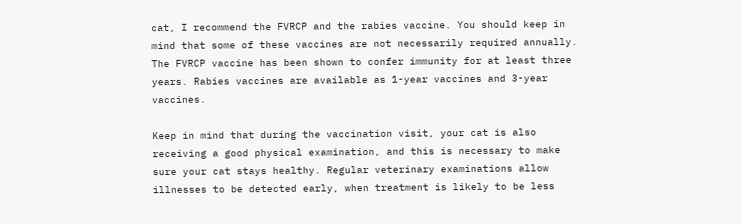cat, I recommend the FVRCP and the rabies vaccine. You should keep in mind that some of these vaccines are not necessarily required annually. The FVRCP vaccine has been shown to confer immunity for at least three years. Rabies vaccines are available as 1-year vaccines and 3-year vaccines.

Keep in mind that during the vaccination visit, your cat is also receiving a good physical examination, and this is necessary to make sure your cat stays healthy. Regular veterinary examinations allow illnesses to be detected early, when treatment is likely to be less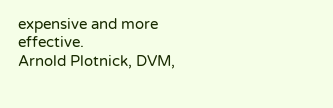expensive and more effective.
Arnold Plotnick, DVM,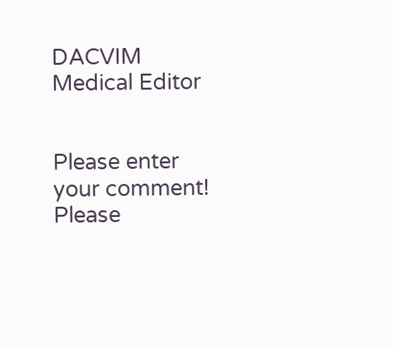DACVIM
Medical Editor


Please enter your comment!
Please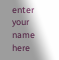enter your name here